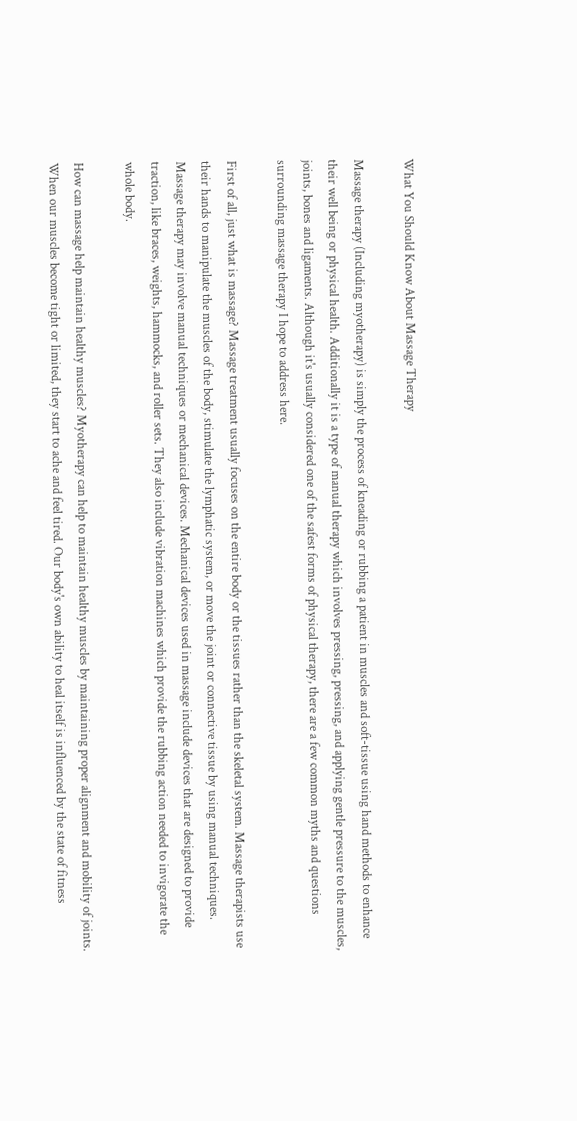What You Should Know About Massage Therapy

Massage therapy (Including myotherapy) is simply the process of kneading or rubbing a patient in muscles and soft-tissue using hand methods to enhance their well being or physical health. Additionally it is a type of manual therapy which involves pressing, pressing, and applying gentle pressure to the muscles, joints, bones and ligaments. Although it's usually considered one of the safest forms of physical therapy, there are a few common myths and questions surrounding massage therapy I hope to address here.

First of all, just what is massage? Massage treatment usually focuses on the entire body or the tissues rather than the skeletal system. Massage therapists use their hands to manipulate the muscles of the body, stimulate the lymphatic system, or move the joint or connective tissue by using manual techniques. Massage therapy may involve manual techniques or mechanical devices. Mechanical devices used in massage include devices that are designed to provide traction, like braces, weights, hammocks, and roller sets. They also include vibration machines which provide the rubbing action needed to invigorate the whole body.

How can massage help maintain healthy muscles? Myotherapy can help to maintain healthy muscles by maintaining proper alignment and mobility of joints. When our muscles become tight or limited, they start to ache and feel tired. Our body's own ability to heal itself is influenced by the state of fitness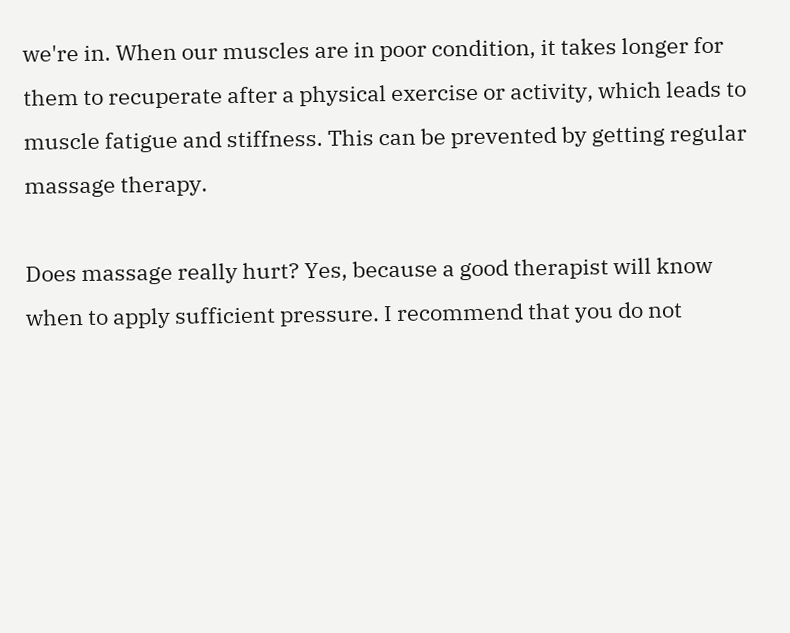we're in. When our muscles are in poor condition, it takes longer for them to recuperate after a physical exercise or activity, which leads to muscle fatigue and stiffness. This can be prevented by getting regular massage therapy.

Does massage really hurt? Yes, because a good therapist will know when to apply sufficient pressure. I recommend that you do not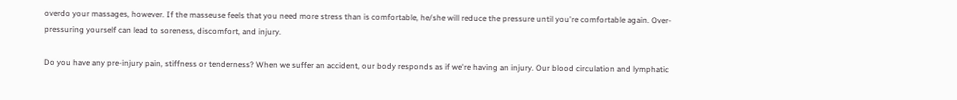overdo your massages, however. If the masseuse feels that you need more stress than is comfortable, he/she will reduce the pressure until you're comfortable again. Over-pressuring yourself can lead to soreness, discomfort, and injury.

Do you have any pre-injury pain, stiffness or tenderness? When we suffer an accident, our body responds as if we're having an injury. Our blood circulation and lymphatic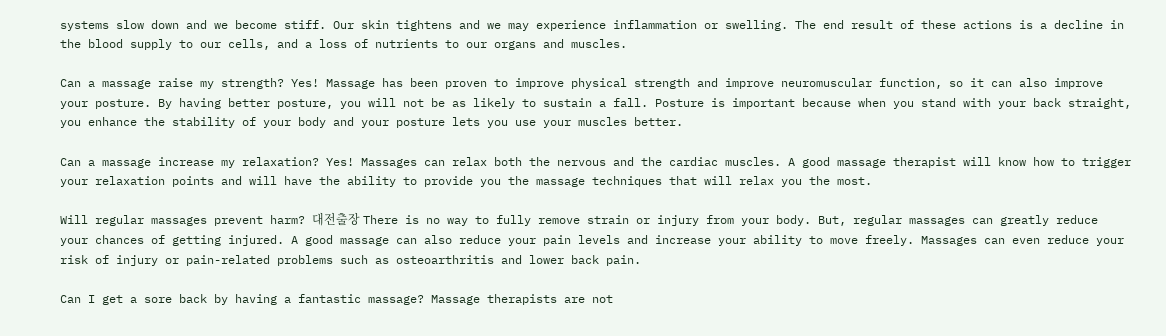systems slow down and we become stiff. Our skin tightens and we may experience inflammation or swelling. The end result of these actions is a decline in the blood supply to our cells, and a loss of nutrients to our organs and muscles.

Can a massage raise my strength? Yes! Massage has been proven to improve physical strength and improve neuromuscular function, so it can also improve your posture. By having better posture, you will not be as likely to sustain a fall. Posture is important because when you stand with your back straight, you enhance the stability of your body and your posture lets you use your muscles better.

Can a massage increase my relaxation? Yes! Massages can relax both the nervous and the cardiac muscles. A good massage therapist will know how to trigger your relaxation points and will have the ability to provide you the massage techniques that will relax you the most.

Will regular massages prevent harm? 대전출장 There is no way to fully remove strain or injury from your body. But, regular massages can greatly reduce your chances of getting injured. A good massage can also reduce your pain levels and increase your ability to move freely. Massages can even reduce your risk of injury or pain-related problems such as osteoarthritis and lower back pain.

Can I get a sore back by having a fantastic massage? Massage therapists are not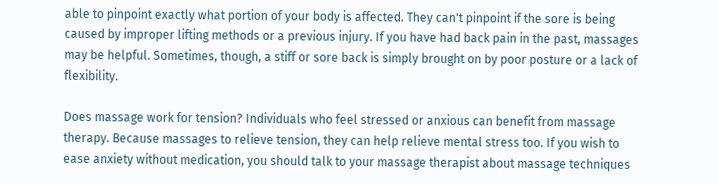able to pinpoint exactly what portion of your body is affected. They can't pinpoint if the sore is being caused by improper lifting methods or a previous injury. If you have had back pain in the past, massages may be helpful. Sometimes, though, a stiff or sore back is simply brought on by poor posture or a lack of flexibility.

Does massage work for tension? Individuals who feel stressed or anxious can benefit from massage therapy. Because massages to relieve tension, they can help relieve mental stress too. If you wish to ease anxiety without medication, you should talk to your massage therapist about massage techniques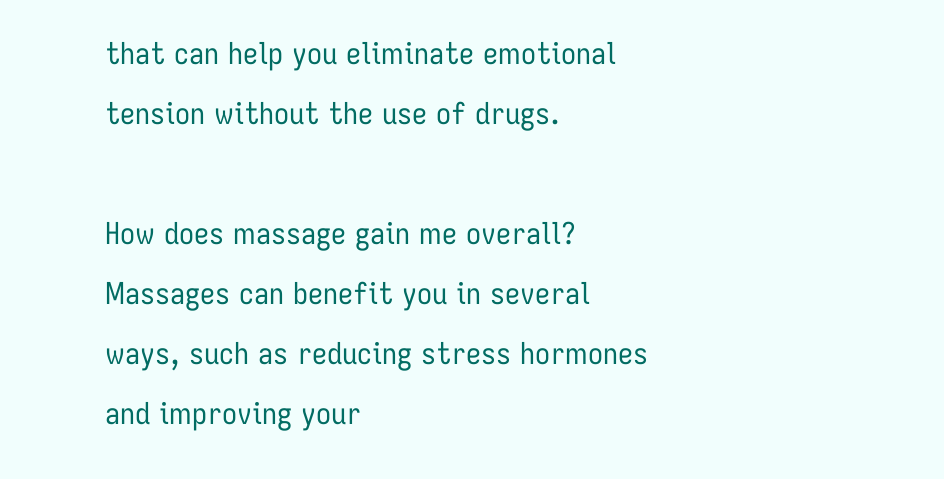that can help you eliminate emotional tension without the use of drugs.

How does massage gain me overall? Massages can benefit you in several ways, such as reducing stress hormones and improving your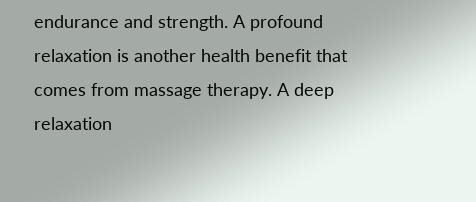endurance and strength. A profound relaxation is another health benefit that comes from massage therapy. A deep relaxation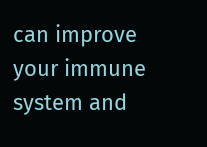can improve your immune system and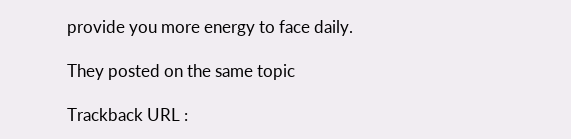provide you more energy to face daily.

They posted on the same topic

Trackback URL :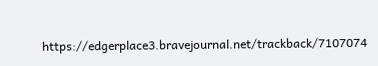https://edgerplace3.bravejournal.net/trackback/7107074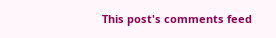This post's comments feed